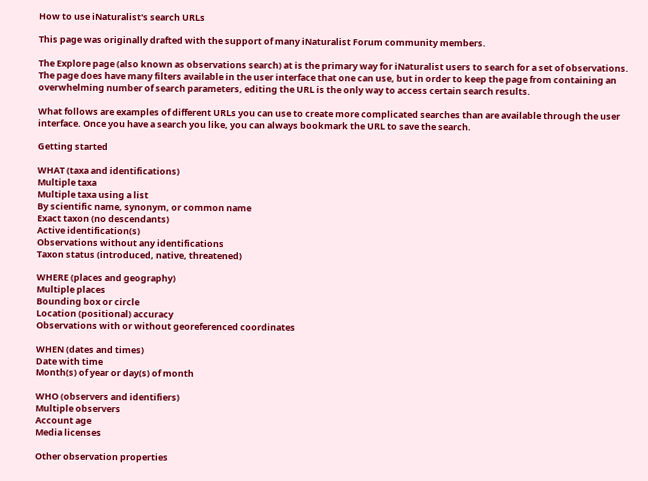How to use iNaturalist's search URLs

This page was originally drafted with the support of many iNaturalist Forum community members.

The Explore page (also known as observations search) at is the primary way for iNaturalist users to search for a set of observations. The page does have many filters available in the user interface that one can use, but in order to keep the page from containing an overwhelming number of search parameters, editing the URL is the only way to access certain search results.

What follows are examples of different URLs you can use to create more complicated searches than are available through the user interface. Once you have a search you like, you can always bookmark the URL to save the search.

Getting started

WHAT (taxa and identifications)
Multiple taxa
Multiple taxa using a list
By scientific name, synonym, or common name
Exact taxon (no descendants)
Active identification(s)
Observations without any identifications
Taxon status (introduced, native, threatened)

WHERE (places and geography)
Multiple places
Bounding box or circle
Location (positional) accuracy
Observations with or without georeferenced coordinates

WHEN (dates and times)
Date with time
Month(s) of year or day(s) of month

WHO (observers and identifiers)
Multiple observers
Account age
Media licenses

Other observation properties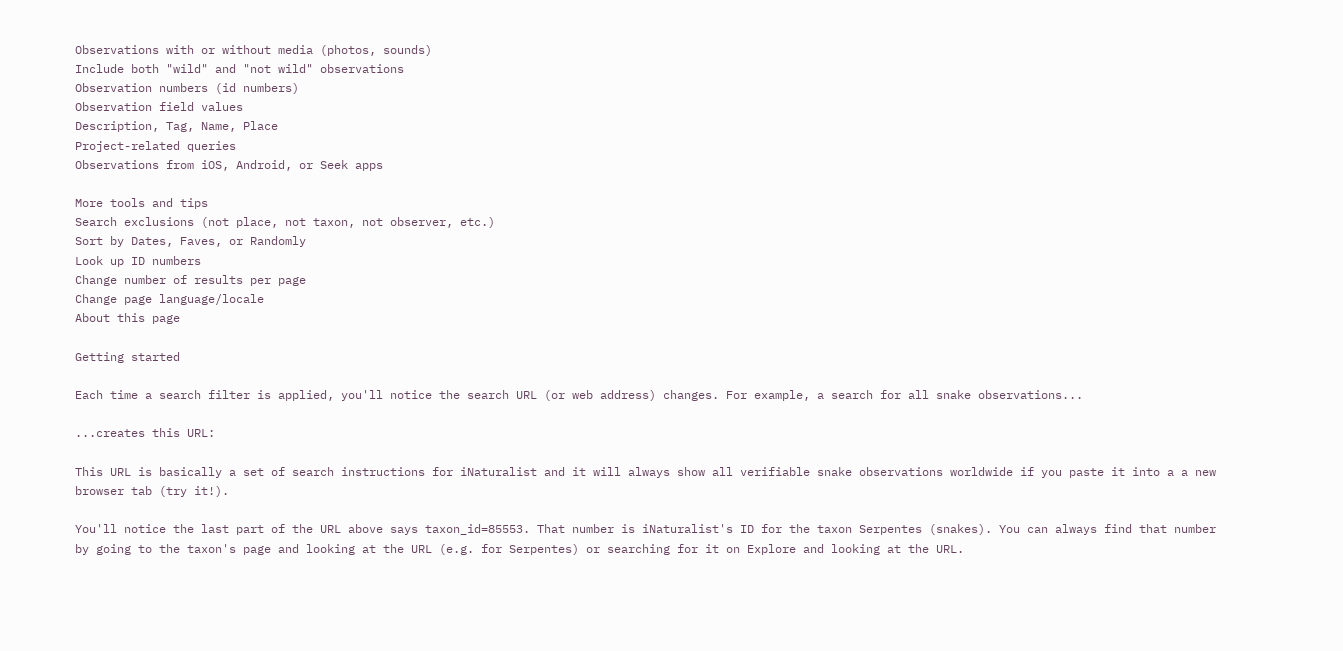Observations with or without media (photos, sounds)
Include both "wild" and "not wild" observations
Observation numbers (id numbers)
Observation field values
Description, Tag, Name, Place
Project-related queries
Observations from iOS, Android, or Seek apps

More tools and tips
Search exclusions (not place, not taxon, not observer, etc.)
Sort by Dates, Faves, or Randomly
Look up ID numbers
Change number of results per page
Change page language/locale
About this page

Getting started

Each time a search filter is applied, you'll notice the search URL (or web address) changes. For example, a search for all snake observations...

...creates this URL:

This URL is basically a set of search instructions for iNaturalist and it will always show all verifiable snake observations worldwide if you paste it into a a new browser tab (try it!).

You'll notice the last part of the URL above says taxon_id=85553. That number is iNaturalist's ID for the taxon Serpentes (snakes). You can always find that number by going to the taxon's page and looking at the URL (e.g. for Serpentes) or searching for it on Explore and looking at the URL.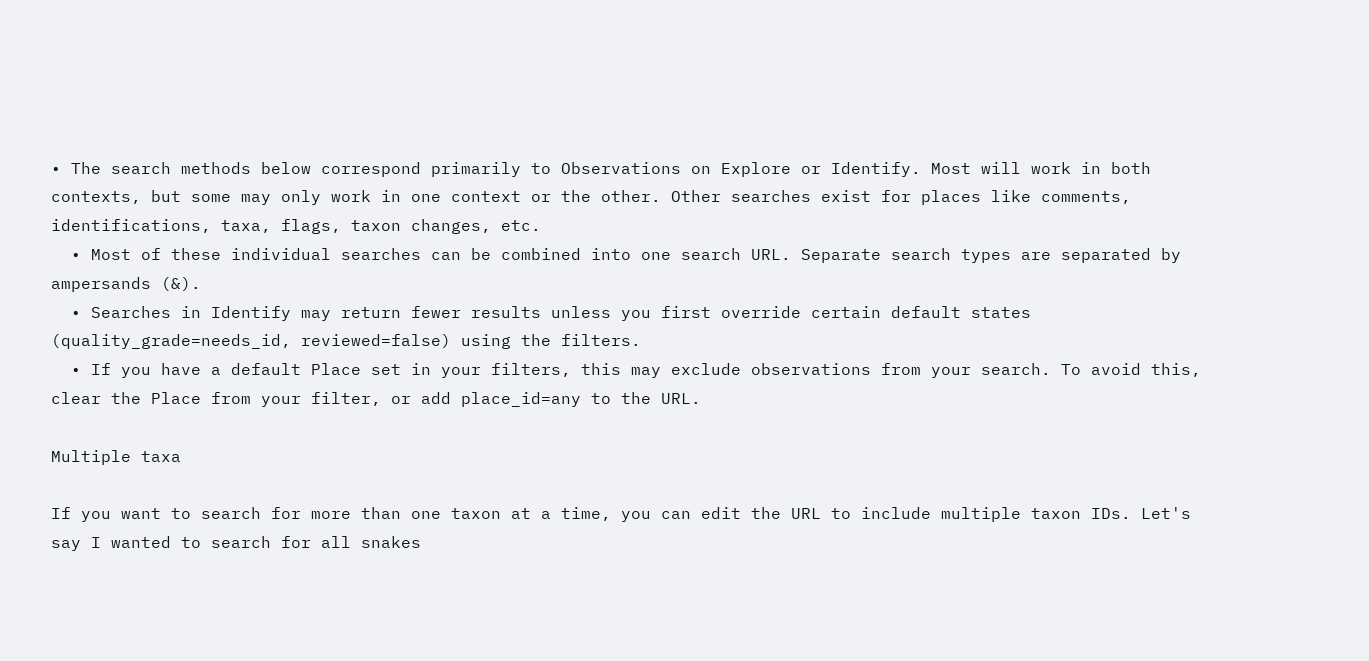• The search methods below correspond primarily to Observations on Explore or Identify. Most will work in both contexts, but some may only work in one context or the other. Other searches exist for places like comments, identifications, taxa, flags, taxon changes, etc.
  • Most of these individual searches can be combined into one search URL. Separate search types are separated by ampersands (&).
  • Searches in Identify may return fewer results unless you first override certain default states (quality_grade=needs_id, reviewed=false) using the filters.
  • If you have a default Place set in your filters, this may exclude observations from your search. To avoid this, clear the Place from your filter, or add place_id=any to the URL.

Multiple taxa

If you want to search for more than one taxon at a time, you can edit the URL to include multiple taxon IDs. Let's say I wanted to search for all snakes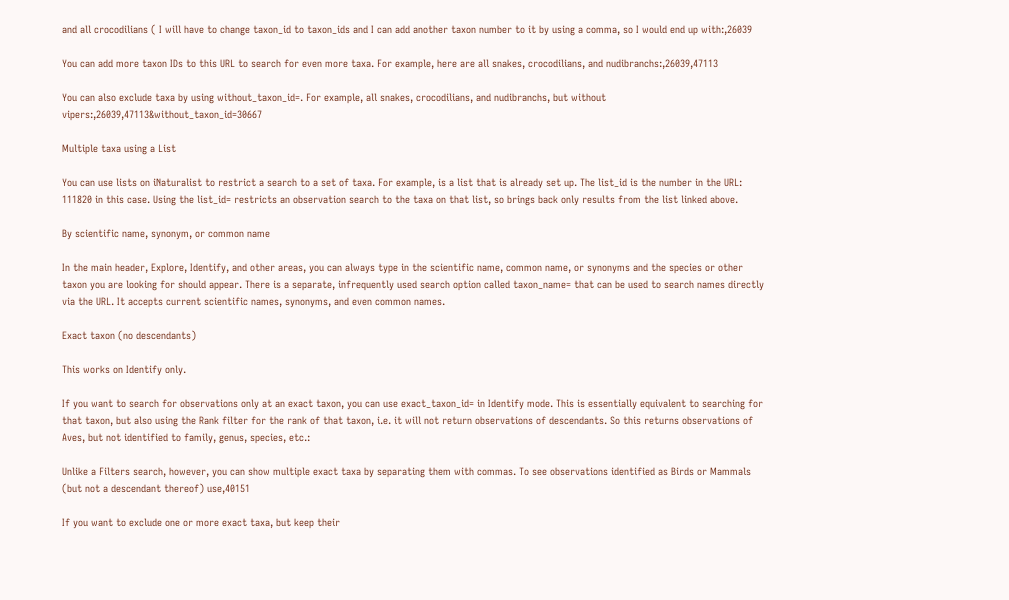and all crocodilians ( I will have to change taxon_id to taxon_ids and I can add another taxon number to it by using a comma, so I would end up with:,26039

You can add more taxon IDs to this URL to search for even more taxa. For example, here are all snakes, crocodilians, and nudibranchs:,26039,47113

You can also exclude taxa by using without_taxon_id=. For example, all snakes, crocodilians, and nudibranchs, but without vipers:,26039,47113&without_taxon_id=30667

Multiple taxa using a List

You can use lists on iNaturalist to restrict a search to a set of taxa. For example, is a list that is already set up. The list_id is the number in the URL: 111820 in this case. Using the list_id= restricts an observation search to the taxa on that list, so brings back only results from the list linked above.

By scientific name, synonym, or common name

In the main header, Explore, Identify, and other areas, you can always type in the scientific name, common name, or synonyms and the species or other taxon you are looking for should appear. There is a separate, infrequently used search option called taxon_name= that can be used to search names directly via the URL. It accepts current scientific names, synonyms, and even common names.

Exact taxon (no descendants)

This works on Identify only.

If you want to search for observations only at an exact taxon, you can use exact_taxon_id= in Identify mode. This is essentially equivalent to searching for that taxon, but also using the Rank filter for the rank of that taxon, i.e. it will not return observations of descendants. So this returns observations of Aves, but not identified to family, genus, species, etc.:

Unlike a Filters search, however, you can show multiple exact taxa by separating them with commas. To see observations identified as Birds or Mammals (but not a descendant thereof) use,40151

If you want to exclude one or more exact taxa, but keep their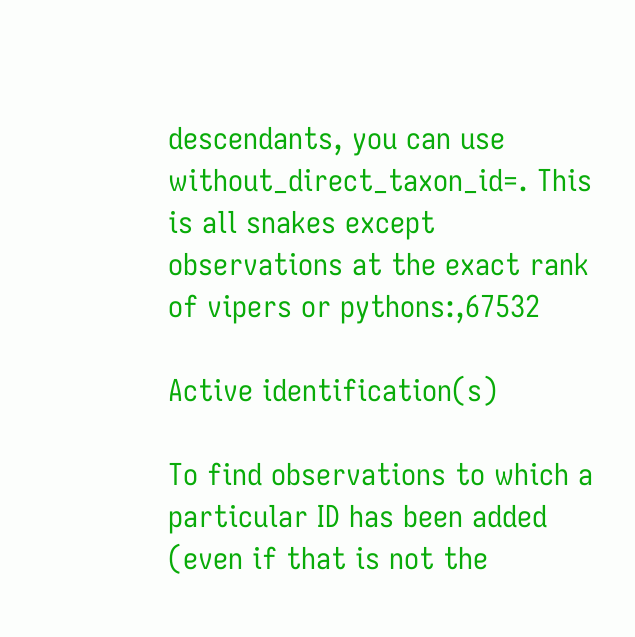descendants, you can use without_direct_taxon_id=. This is all snakes except observations at the exact rank of vipers or pythons:,67532

Active identification(s)

To find observations to which a particular ID has been added (even if that is not the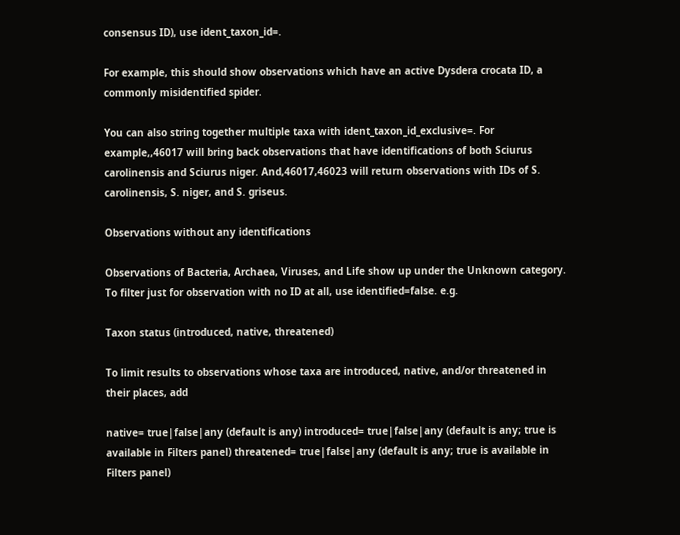consensus ID), use ident_taxon_id=.

For example, this should show observations which have an active Dysdera crocata ID, a commonly misidentified spider.

You can also string together multiple taxa with ident_taxon_id_exclusive=. For example,,46017 will bring back observations that have identifications of both Sciurus carolinensis and Sciurus niger. And,46017,46023 will return observations with IDs of S. carolinensis, S. niger, and S. griseus.

Observations without any identifications

Observations of Bacteria, Archaea, Viruses, and Life show up under the Unknown category. To filter just for observation with no ID at all, use identified=false. e.g.

Taxon status (introduced, native, threatened)

To limit results to observations whose taxa are introduced, native, and/or threatened in their places, add

native= true|false|any (default is any) introduced= true|false|any (default is any; true is available in Filters panel) threatened= true|false|any (default is any; true is available in Filters panel)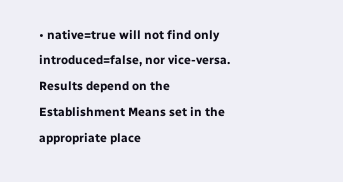• native=true will not find only introduced=false, nor vice-versa. Results depend on the Establishment Means set in the appropriate place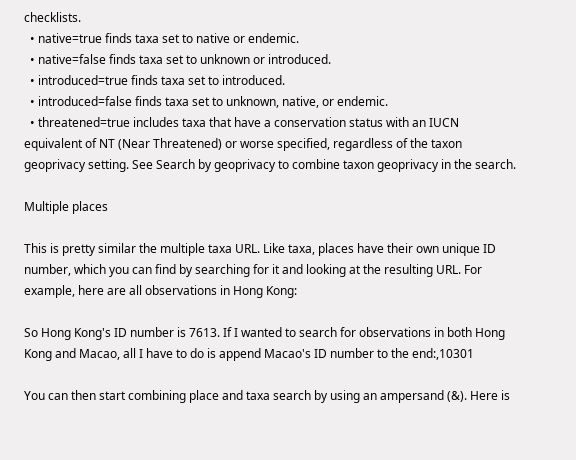checklists.
  • native=true finds taxa set to native or endemic.
  • native=false finds taxa set to unknown or introduced.
  • introduced=true finds taxa set to introduced.
  • introduced=false finds taxa set to unknown, native, or endemic.
  • threatened=true includes taxa that have a conservation status with an IUCN equivalent of NT (Near Threatened) or worse specified, regardless of the taxon geoprivacy setting. See Search by geoprivacy to combine taxon geoprivacy in the search.

Multiple places

This is pretty similar the multiple taxa URL. Like taxa, places have their own unique ID number, which you can find by searching for it and looking at the resulting URL. For example, here are all observations in Hong Kong:

So Hong Kong's ID number is 7613. If I wanted to search for observations in both Hong Kong and Macao, all I have to do is append Macao's ID number to the end:,10301

You can then start combining place and taxa search by using an ampersand (&). Here is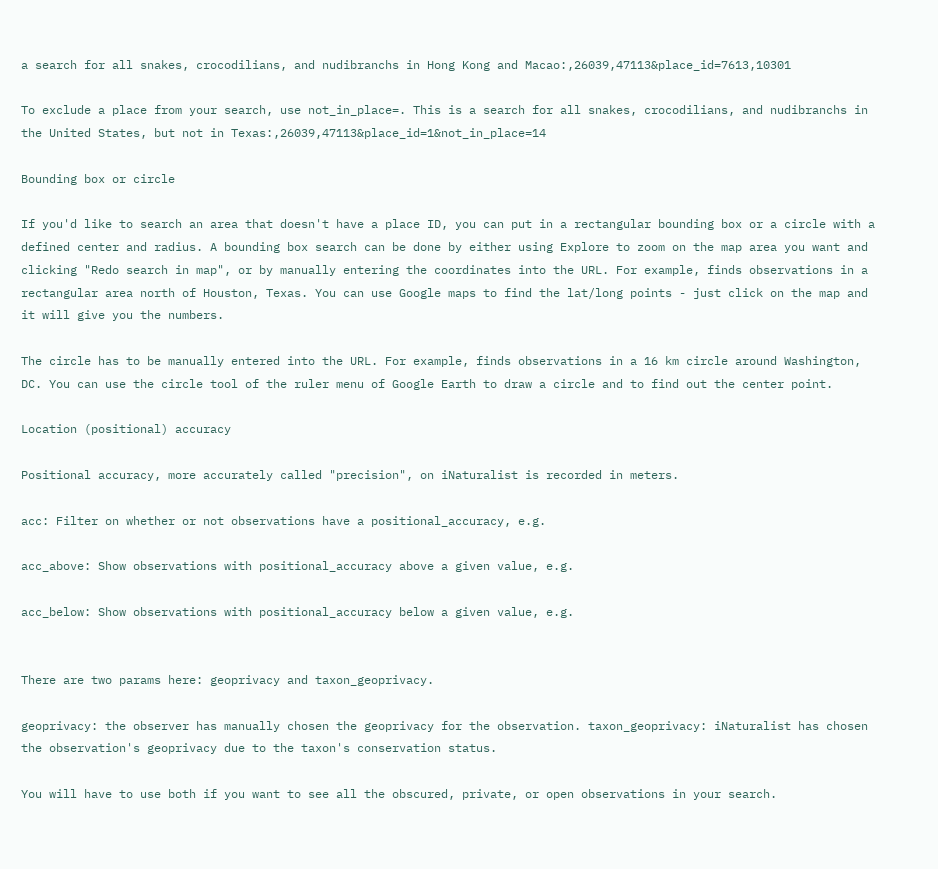a search for all snakes, crocodilians, and nudibranchs in Hong Kong and Macao:,26039,47113&place_id=7613,10301

To exclude a place from your search, use not_in_place=. This is a search for all snakes, crocodilians, and nudibranchs in the United States, but not in Texas:,26039,47113&place_id=1&not_in_place=14

Bounding box or circle

If you'd like to search an area that doesn't have a place ID, you can put in a rectangular bounding box or a circle with a defined center and radius. A bounding box search can be done by either using Explore to zoom on the map area you want and clicking "Redo search in map", or by manually entering the coordinates into the URL. For example, finds observations in a rectangular area north of Houston, Texas. You can use Google maps to find the lat/long points - just click on the map and it will give you the numbers.

The circle has to be manually entered into the URL. For example, finds observations in a 16 km circle around Washington, DC. You can use the circle tool of the ruler menu of Google Earth to draw a circle and to find out the center point.

Location (positional) accuracy

Positional accuracy, more accurately called "precision", on iNaturalist is recorded in meters.

acc: Filter on whether or not observations have a positional_accuracy, e.g.

acc_above: Show observations with positional_accuracy above a given value, e.g.

acc_below: Show observations with positional_accuracy below a given value, e.g.


There are two params here: geoprivacy and taxon_geoprivacy.

geoprivacy: the observer has manually chosen the geoprivacy for the observation. taxon_geoprivacy: iNaturalist has chosen the observation's geoprivacy due to the taxon's conservation status.

You will have to use both if you want to see all the obscured, private, or open observations in your search.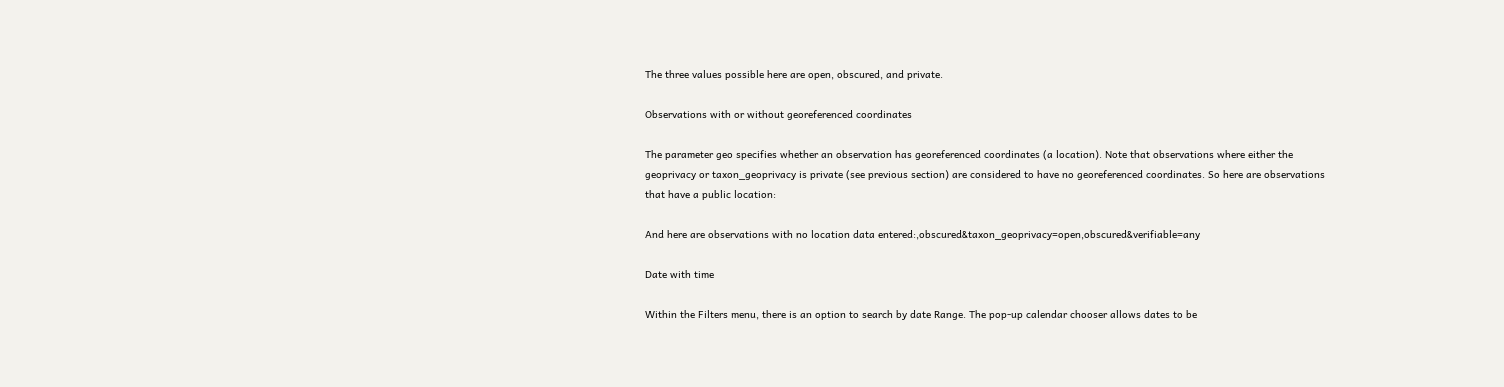The three values possible here are open, obscured, and private.

Observations with or without georeferenced coordinates

The parameter geo specifies whether an observation has georeferenced coordinates (a location). Note that observations where either the geoprivacy or taxon_geoprivacy is private (see previous section) are considered to have no georeferenced coordinates. So here are observations that have a public location:

And here are observations with no location data entered:,obscured&taxon_geoprivacy=open,obscured&verifiable=any

Date with time

Within the Filters menu, there is an option to search by date Range. The pop-up calendar chooser allows dates to be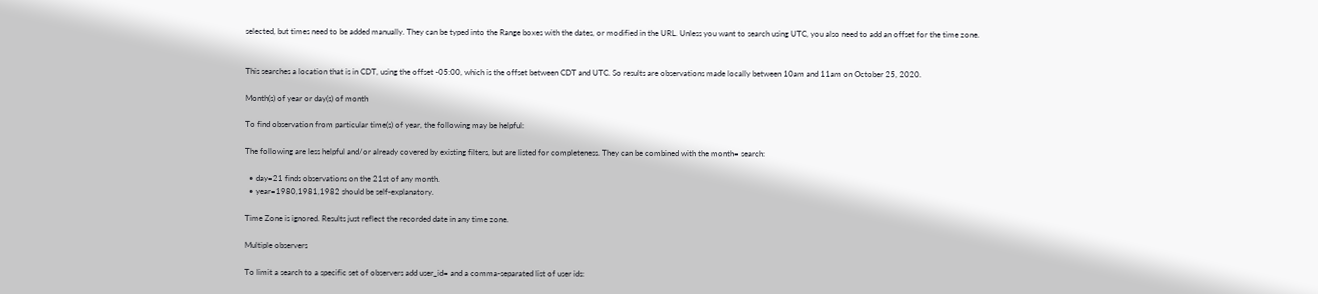selected, but times need to be added manually. They can be typed into the Range boxes with the dates, or modified in the URL. Unless you want to search using UTC, you also need to add an offset for the time zone.


This searches a location that is in CDT, using the offset -05:00, which is the offset between CDT and UTC. So results are observations made locally between 10am and 11am on October 25, 2020.

Month(s) of year or day(s) of month

To find observation from particular time(s) of year, the following may be helpful:

The following are less helpful and/or already covered by existing filters, but are listed for completeness. They can be combined with the month= search:

  • day=21 finds observations on the 21st of any month.
  • year=1980,1981,1982 should be self-explanatory.

Time Zone is ignored. Results just reflect the recorded date in any time zone.

Multiple observers

To limit a search to a specific set of observers add user_id= and a comma-separated list of user ids: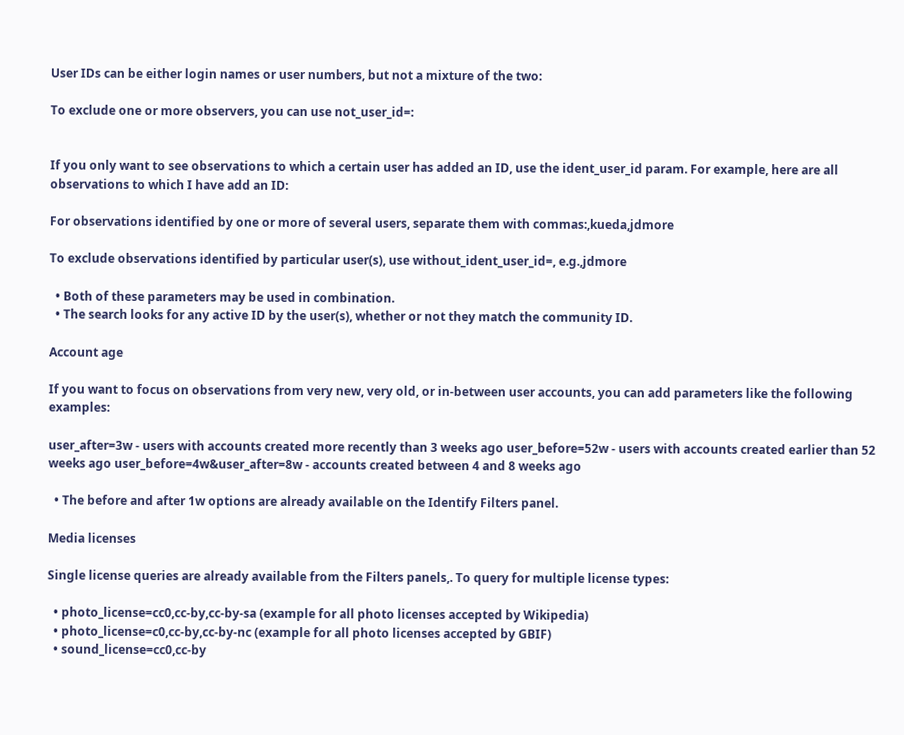User IDs can be either login names or user numbers, but not a mixture of the two:

To exclude one or more observers, you can use not_user_id=:


If you only want to see observations to which a certain user has added an ID, use the ident_user_id param. For example, here are all observations to which I have add an ID:

For observations identified by one or more of several users, separate them with commas:,kueda,jdmore

To exclude observations identified by particular user(s), use without_ident_user_id=, e.g.,jdmore

  • Both of these parameters may be used in combination.
  • The search looks for any active ID by the user(s), whether or not they match the community ID.

Account age

If you want to focus on observations from very new, very old, or in-between user accounts, you can add parameters like the following examples:

user_after=3w - users with accounts created more recently than 3 weeks ago user_before=52w - users with accounts created earlier than 52 weeks ago user_before=4w&user_after=8w - accounts created between 4 and 8 weeks ago

  • The before and after 1w options are already available on the Identify Filters panel.

Media licenses

Single license queries are already available from the Filters panels,. To query for multiple license types:

  • photo_license=cc0,cc-by,cc-by-sa (example for all photo licenses accepted by Wikipedia)
  • photo_license=c0,cc-by,cc-by-nc (example for all photo licenses accepted by GBIF)
  • sound_license=cc0,cc-by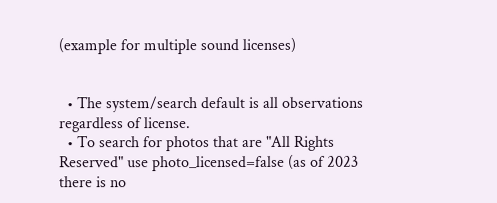(example for multiple sound licenses)


  • The system/search default is all observations regardless of license.
  • To search for photos that are "All Rights Reserved" use photo_licensed=false (as of 2023 there is no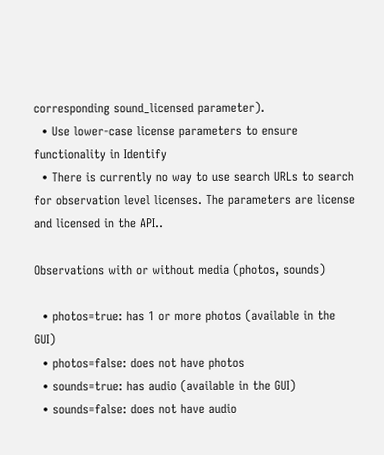corresponding sound_licensed parameter).
  • Use lower-case license parameters to ensure functionality in Identify
  • There is currently no way to use search URLs to search for observation level licenses. The parameters are license and licensed in the API..

Observations with or without media (photos, sounds)

  • photos=true: has 1 or more photos (available in the GUI)
  • photos=false: does not have photos
  • sounds=true: has audio (available in the GUI)
  • sounds=false: does not have audio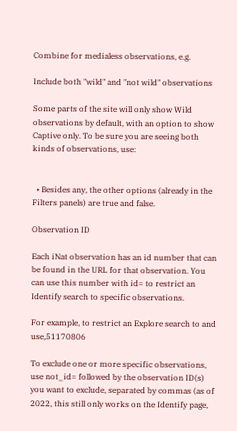Combine for medialess observations, e.g.

Include both "wild" and "not wild" observations

Some parts of the site will only show Wild observations by default, with an option to show Captive only. To be sure you are seeing both kinds of observations, use:


  • Besides any, the other options (already in the Filters panels) are true and false.

Observation ID

Each iNat observation has an id number that can be found in the URL for that observation. You can use this number with id= to restrict an Identify search to specific observations.

For example, to restrict an Explore search to and use,51170806

To exclude one or more specific observations, use not_id= followed by the observation ID(s) you want to exclude, separated by commas (as of 2022, this still only works on the Identify page,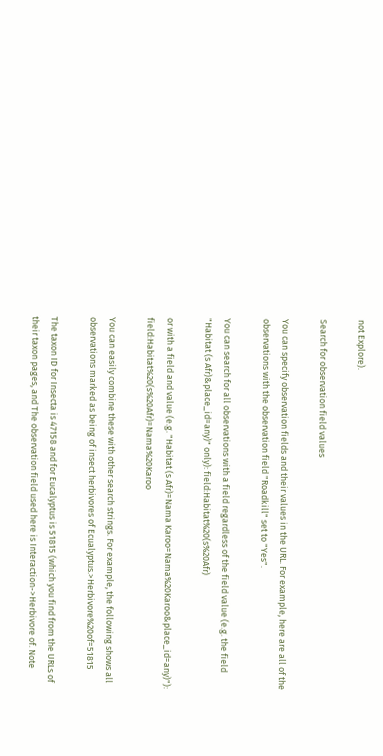not Explore).

Search for observation field values

You can specify observation fields and their values in the URL. For example, here are all of the observations with the observation field "Roadkill" set to "Yes".

You can search for all observations with a field regardless of the field value (e.g. the field "Habitat (s Afr)&place_id=any)" only): field:Habitat%20(s%20Afr)

or with a field and value (e.g. "Habitat (s Afr)=Nama Karoo=Nama%20Karoo&place_id=any)"): field:Habitat%20(s%20Afr)=Nama%20Karoo

You can easily combine these with other search strings. For example, the following shows all observations marked as being of insect herbivores of Ecualyptus.>Herbivore%20of=51815

The taxon ID for Insecta is 47158 and for Eucalyptus is 51815 (which you find from the URLs of their taxon pages, and The observation field used here is Interaction->Herbivore of. Note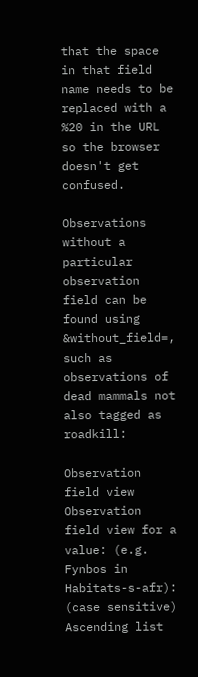that the space in that field name needs to be replaced with a %20 in the URL so the browser doesn't get confused.

Observations without a particular observation field can be found using &without_field=, such as observations of dead mammals not also tagged as roadkill:

Observation field view Observation field view for a value: (e.g. Fynbos in Habitats-s-afr): (case sensitive) Ascending list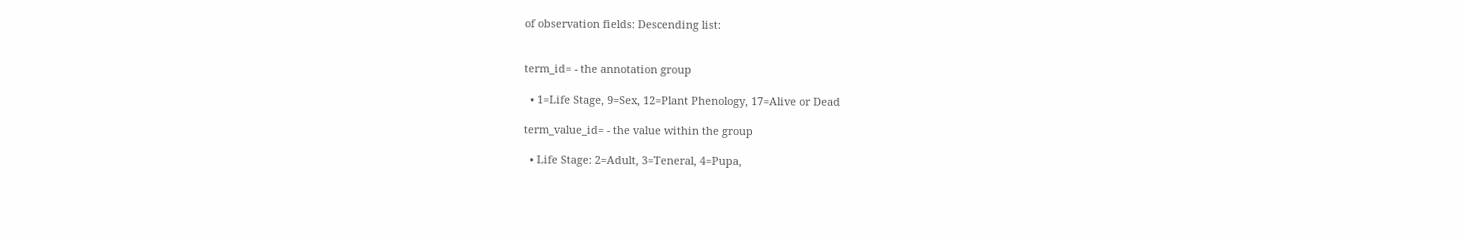of observation fields: Descending list:


term_id= - the annotation group

  • 1=Life Stage, 9=Sex, 12=Plant Phenology, 17=Alive or Dead

term_value_id= - the value within the group

  • Life Stage: 2=Adult, 3=Teneral, 4=Pupa,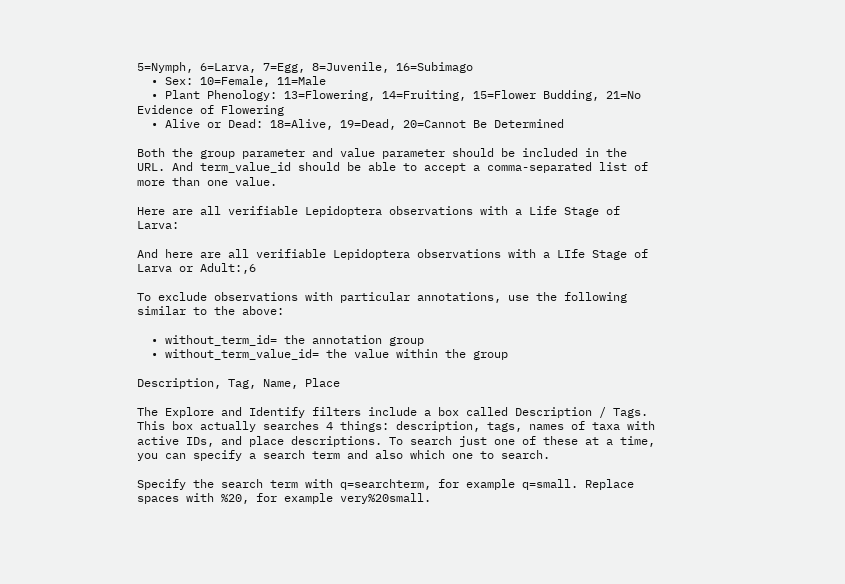5=Nymph, 6=Larva, 7=Egg, 8=Juvenile, 16=Subimago
  • Sex: 10=Female, 11=Male
  • Plant Phenology: 13=Flowering, 14=Fruiting, 15=Flower Budding, 21=No Evidence of Flowering
  • Alive or Dead: 18=Alive, 19=Dead, 20=Cannot Be Determined

Both the group parameter and value parameter should be included in the URL. And term_value_id should be able to accept a comma-separated list of more than one value.

Here are all verifiable Lepidoptera observations with a Life Stage of Larva:

And here are all verifiable Lepidoptera observations with a LIfe Stage of Larva or Adult:,6

To exclude observations with particular annotations, use the following similar to the above:

  • without_term_id= the annotation group
  • without_term_value_id= the value within the group

Description, Tag, Name, Place

The Explore and Identify filters include a box called Description / Tags. This box actually searches 4 things: description, tags, names of taxa with active IDs, and place descriptions. To search just one of these at a time, you can specify a search term and also which one to search.

Specify the search term with q=searchterm, for example q=small. Replace spaces with %20, for example very%20small.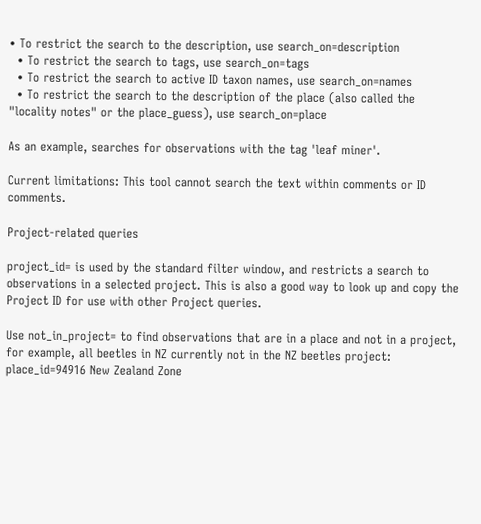• To restrict the search to the description, use search_on=description
  • To restrict the search to tags, use search_on=tags
  • To restrict the search to active ID taxon names, use search_on=names
  • To restrict the search to the description of the place (also called the "locality notes" or the place_guess), use search_on=place

As an example, searches for observations with the tag 'leaf miner'.

Current limitations: This tool cannot search the text within comments or ID comments.

Project-related queries

project_id= is used by the standard filter window, and restricts a search to observations in a selected project. This is also a good way to look up and copy the Project ID for use with other Project queries.

Use not_in_project= to find observations that are in a place and not in a project, for example, all beetles in NZ currently not in the NZ beetles project: place_id=94916 New Zealand Zone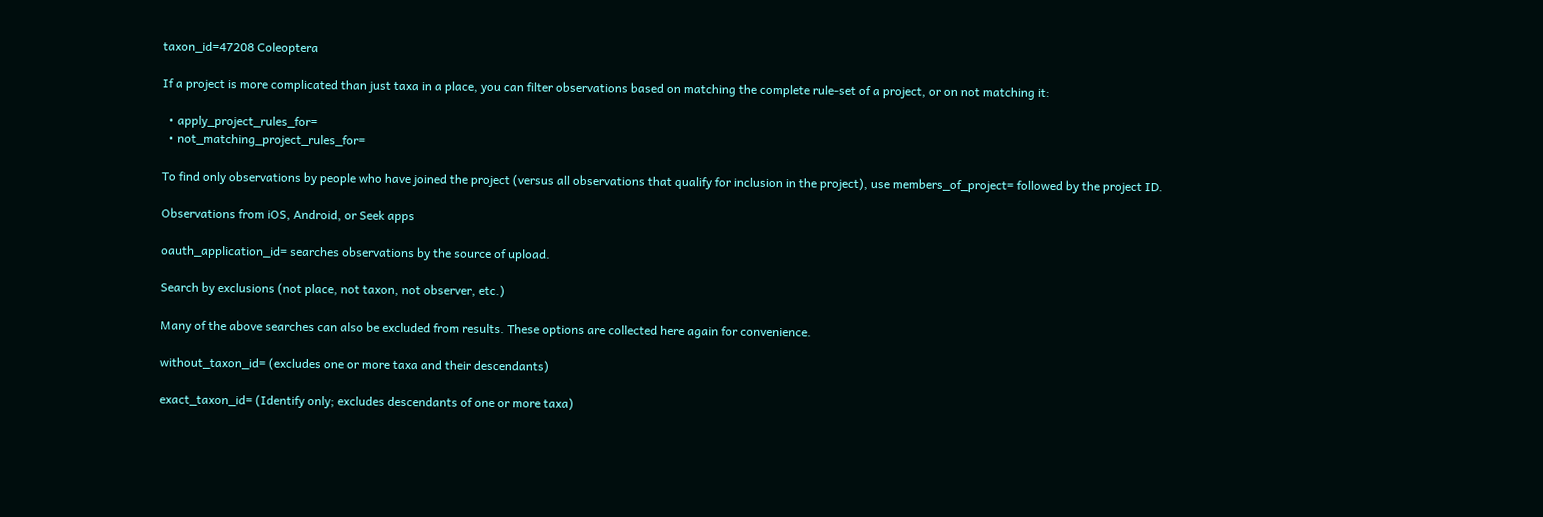taxon_id=47208 Coleoptera

If a project is more complicated than just taxa in a place, you can filter observations based on matching the complete rule-set of a project, or on not matching it:

  • apply_project_rules_for=
  • not_matching_project_rules_for=

To find only observations by people who have joined the project (versus all observations that qualify for inclusion in the project), use members_of_project= followed by the project ID.

Observations from iOS, Android, or Seek apps

oauth_application_id= searches observations by the source of upload.

Search by exclusions (not place, not taxon, not observer, etc.)

Many of the above searches can also be excluded from results. These options are collected here again for convenience.

without_taxon_id= (excludes one or more taxa and their descendants)

exact_taxon_id= (Identify only; excludes descendants of one or more taxa)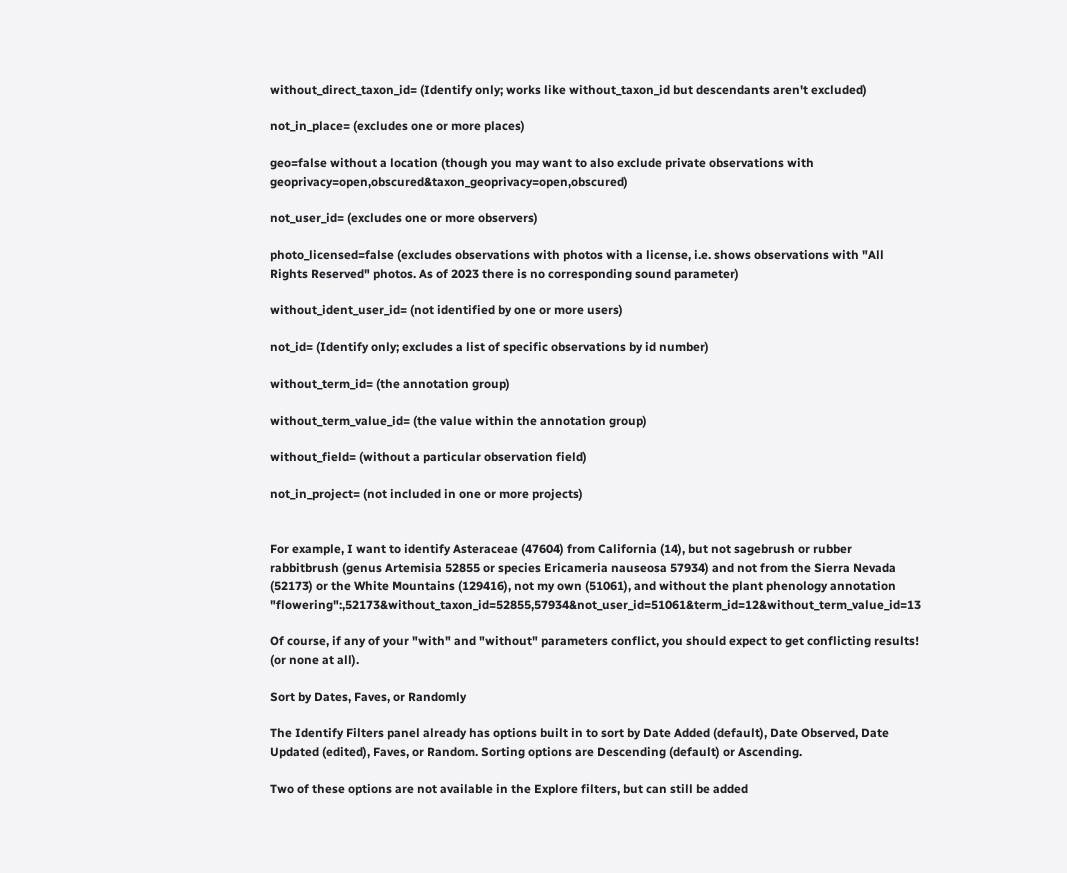without_direct_taxon_id= (Identify only; works like without_taxon_id but descendants aren't excluded)

not_in_place= (excludes one or more places)

geo=false without a location (though you may want to also exclude private observations with geoprivacy=open,obscured&taxon_geoprivacy=open,obscured)

not_user_id= (excludes one or more observers)

photo_licensed=false (excludes observations with photos with a license, i.e. shows observations with "All Rights Reserved" photos. As of 2023 there is no corresponding sound parameter)

without_ident_user_id= (not identified by one or more users)

not_id= (Identify only; excludes a list of specific observations by id number)

without_term_id= (the annotation group)

without_term_value_id= (the value within the annotation group)

without_field= (without a particular observation field)

not_in_project= (not included in one or more projects)


For example, I want to identify Asteraceae (47604) from California (14), but not sagebrush or rubber rabbitbrush (genus Artemisia 52855 or species Ericameria nauseosa 57934) and not from the Sierra Nevada (52173) or the White Mountains (129416), not my own (51061), and without the plant phenology annotation "flowering":,52173&without_taxon_id=52855,57934&not_user_id=51061&term_id=12&without_term_value_id=13

Of course, if any of your "with" and "without" parameters conflict, you should expect to get conflicting results! (or none at all).

Sort by Dates, Faves, or Randomly

The Identify Filters panel already has options built in to sort by Date Added (default), Date Observed, Date Updated (edited), Faves, or Random. Sorting options are Descending (default) or Ascending.

Two of these options are not available in the Explore filters, but can still be added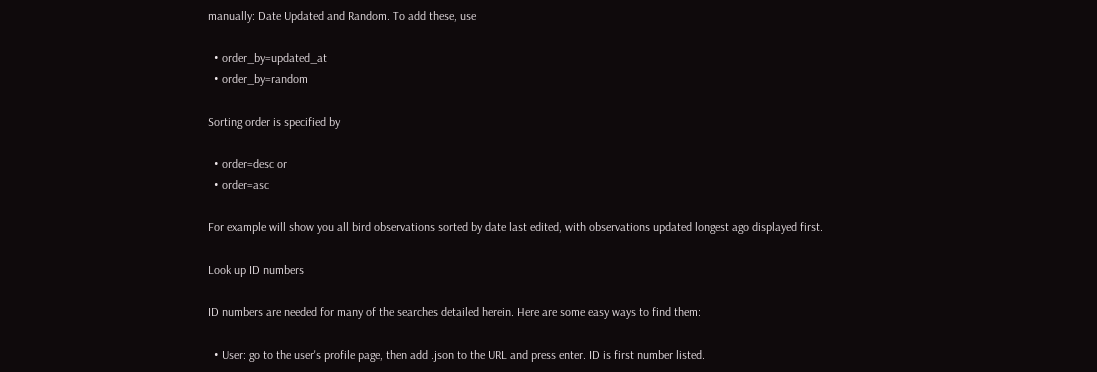manually: Date Updated and Random. To add these, use

  • order_by=updated_at
  • order_by=random

Sorting order is specified by

  • order=desc or
  • order=asc

For example will show you all bird observations sorted by date last edited, with observations updated longest ago displayed first.

Look up ID numbers

ID numbers are needed for many of the searches detailed herein. Here are some easy ways to find them:

  • User: go to the user's profile page, then add .json to the URL and press enter. ID is first number listed.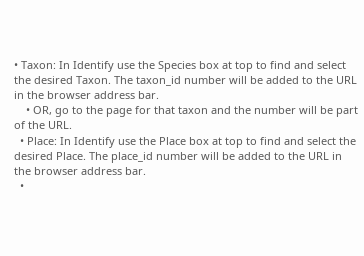• Taxon: In Identify use the Species box at top to find and select the desired Taxon. The taxon_id number will be added to the URL in the browser address bar.
    • OR, go to the page for that taxon and the number will be part of the URL.
  • Place: In Identify use the Place box at top to find and select the desired Place. The place_id number will be added to the URL in the browser address bar.
  •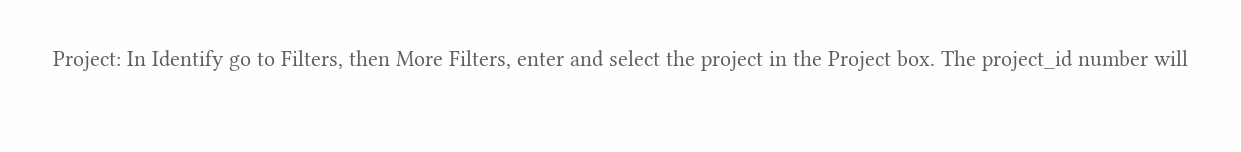Project: In Identify go to Filters, then More Filters, enter and select the project in the Project box. The project_id number will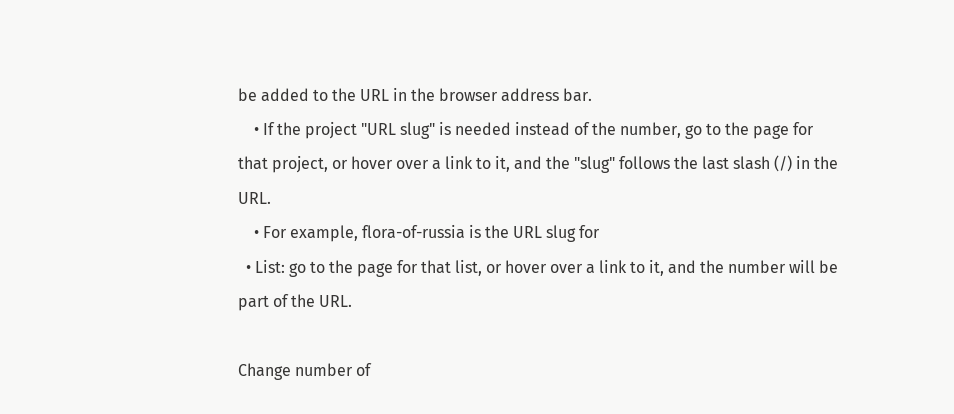be added to the URL in the browser address bar.
    • If the project "URL slug" is needed instead of the number, go to the page for that project, or hover over a link to it, and the "slug" follows the last slash (/) in the URL.
    • For example, flora-of-russia is the URL slug for
  • List: go to the page for that list, or hover over a link to it, and the number will be part of the URL.

Change number of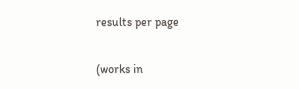results per page

(works in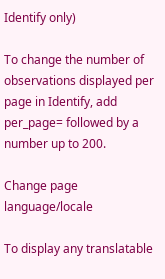Identify only)

To change the number of observations displayed per page in Identify, add per_page= followed by a number up to 200.

Change page language/locale

To display any translatable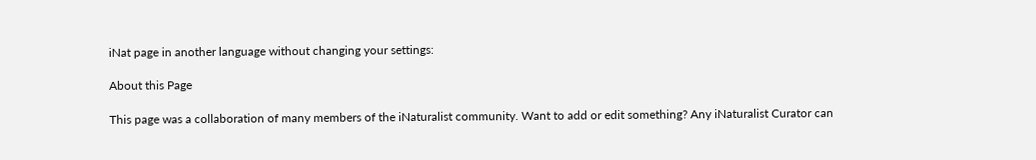iNat page in another language without changing your settings:

About this Page

This page was a collaboration of many members of the iNaturalist community. Want to add or edit something? Any iNaturalist Curator can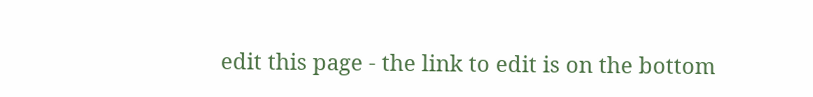edit this page - the link to edit is on the bottom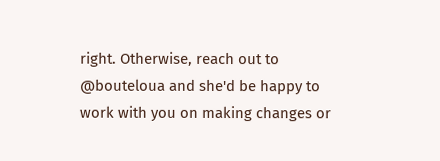right. Otherwise, reach out to @bouteloua and she'd be happy to work with you on making changes or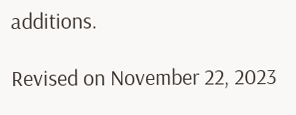additions.

Revised on November 22, 2023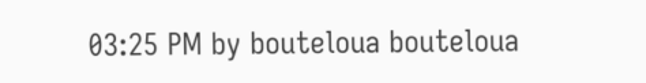03:25 PM by bouteloua bouteloua